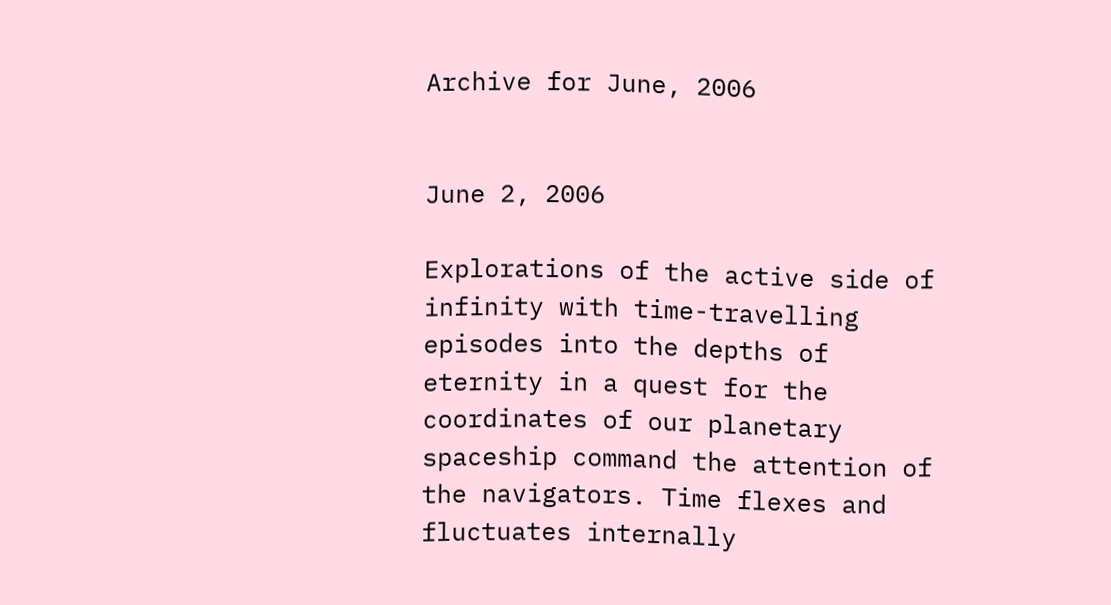Archive for June, 2006


June 2, 2006

Explorations of the active side of infinity with time-travelling episodes into the depths of eternity in a quest for the coordinates of our planetary spaceship command the attention of the navigators. Time flexes and fluctuates internally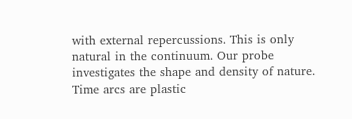with external repercussions. This is only natural in the continuum. Our probe investigates the shape and density of nature. Time arcs are plastic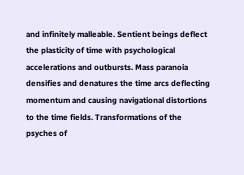and infinitely malleable. Sentient beings deflect the plasticity of time with psychological accelerations and outbursts. Mass paranoia densifies and denatures the time arcs deflecting momentum and causing navigational distortions to the time fields. Transformations of the psyches of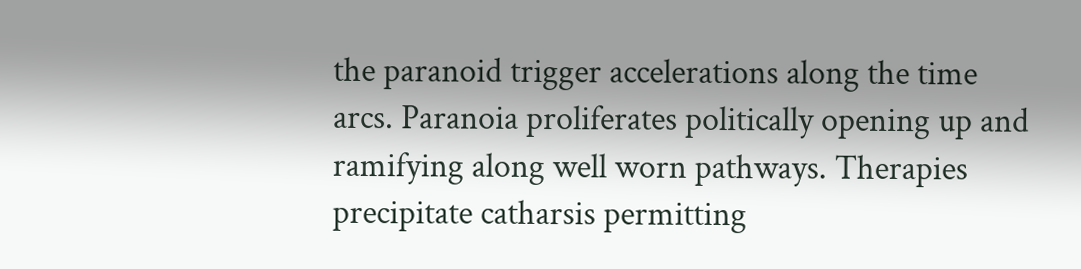the paranoid trigger accelerations along the time arcs. Paranoia proliferates politically opening up and ramifying along well worn pathways. Therapies precipitate catharsis permitting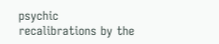psychic recalibrations by the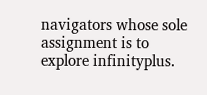navigators whose sole assignment is to explore infinityplus.